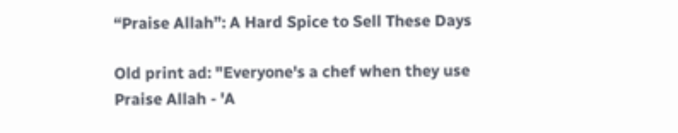“Praise Allah”: A Hard Spice to Sell These Days

Old print ad: "Everyone's a chef when they use Praise Allah - 'A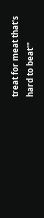treat for meat that's hard to beat'"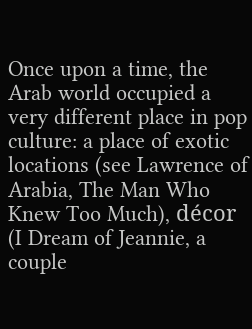Once upon a time, the Arab world occupied a very different place in pop culture: a place of exotic locations (see Lawrence of Arabia, The Man Who Knew Too Much), décor (I Dream of Jeannie, a couple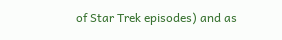of Star Trek episodes) and as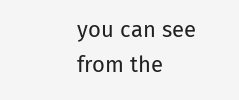you can see from the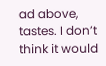ad above, tastes. I don’t think it would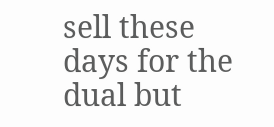sell these days for the dual but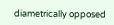diametrically opposed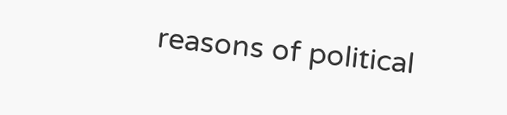reasons of political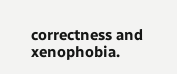correctness and xenophobia.